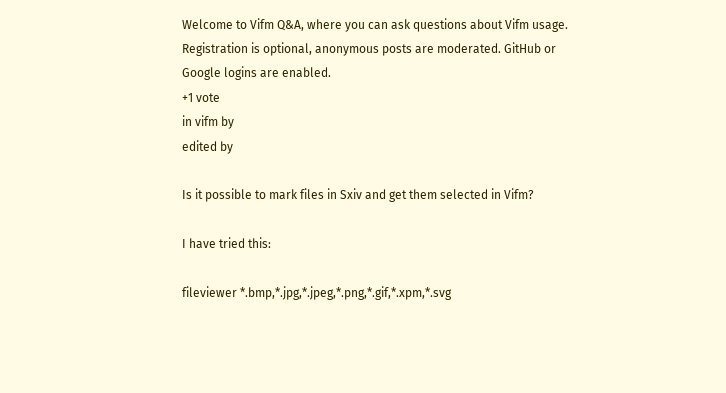Welcome to Vifm Q&A, where you can ask questions about Vifm usage. Registration is optional, anonymous posts are moderated. GitHub or Google logins are enabled.
+1 vote
in vifm by
edited by

Is it possible to mark files in Sxiv and get them selected in Vifm?

I have tried this:

fileviewer *.bmp,*.jpg,*.jpeg,*.png,*.gif,*.xpm,*.svg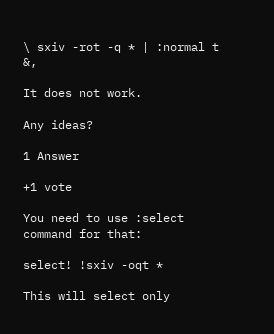\ sxiv -rot -q * | :normal t  &,

It does not work.

Any ideas?

1 Answer

+1 vote

You need to use :select command for that:

select! !sxiv -oqt *

This will select only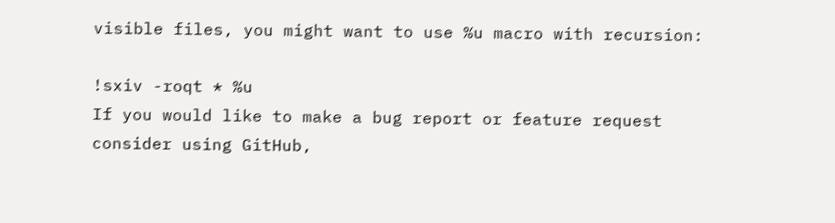visible files, you might want to use %u macro with recursion:

!sxiv -roqt * %u
If you would like to make a bug report or feature request consider using GitHub,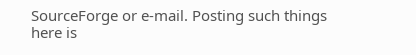SourceForge or e-mail. Posting such things here is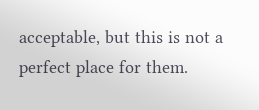acceptable, but this is not a perfect place for them.